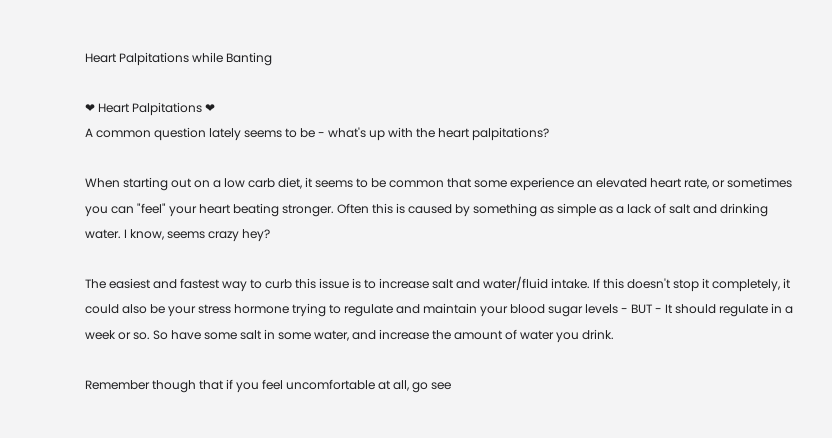Heart Palpitations while Banting

❤ Heart Palpitations ❤
A common question lately seems to be - what's up with the heart palpitations?

When starting out on a low carb diet, it seems to be common that some experience an elevated heart rate, or sometimes you can "feel" your heart beating stronger. Often this is caused by something as simple as a lack of salt and drinking water. I know, seems crazy hey?

The easiest and fastest way to curb this issue is to increase salt and water/fluid intake. If this doesn't stop it completely, it could also be your stress hormone trying to regulate and maintain your blood sugar levels - BUT - It should regulate in a week or so. So have some salt in some water, and increase the amount of water you drink.

Remember though that if you feel uncomfortable at all, go see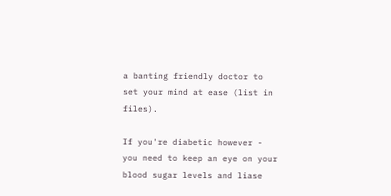a banting friendly doctor to set your mind at ease (list in files).

If you're diabetic however - you need to keep an eye on your blood sugar levels and liase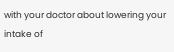with your doctor about lowering your intake of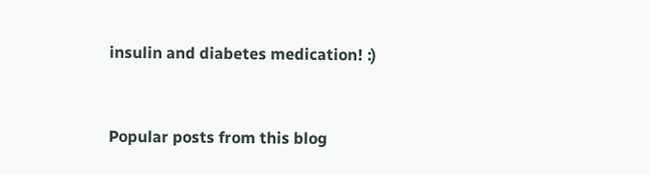insulin and diabetes medication! :)


Popular posts from this blog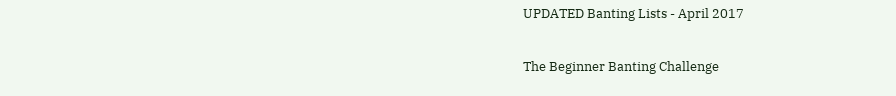UPDATED Banting Lists - April 2017

The Beginner Banting Challenge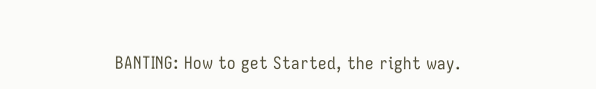BANTING: How to get Started, the right way.